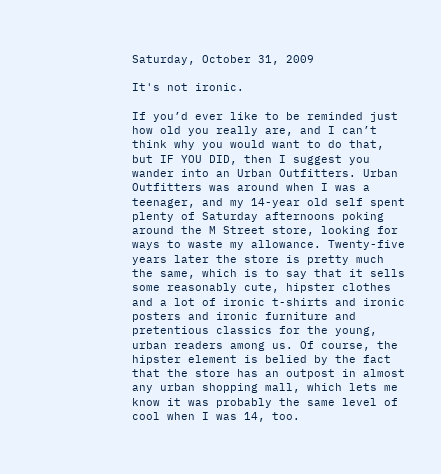Saturday, October 31, 2009

It's not ironic.

If you’d ever like to be reminded just how old you really are, and I can’t think why you would want to do that, but IF YOU DID, then I suggest you wander into an Urban Outfitters. Urban Outfitters was around when I was a teenager, and my 14-year old self spent plenty of Saturday afternoons poking around the M Street store, looking for ways to waste my allowance. Twenty-five years later the store is pretty much the same, which is to say that it sells some reasonably cute, hipster clothes and a lot of ironic t-shirts and ironic posters and ironic furniture and pretentious classics for the young, urban readers among us. Of course, the hipster element is belied by the fact that the store has an outpost in almost any urban shopping mall, which lets me know it was probably the same level of cool when I was 14, too.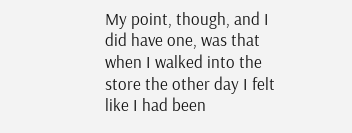My point, though, and I did have one, was that when I walked into the store the other day I felt like I had been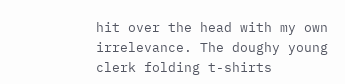hit over the head with my own irrelevance. The doughy young clerk folding t-shirts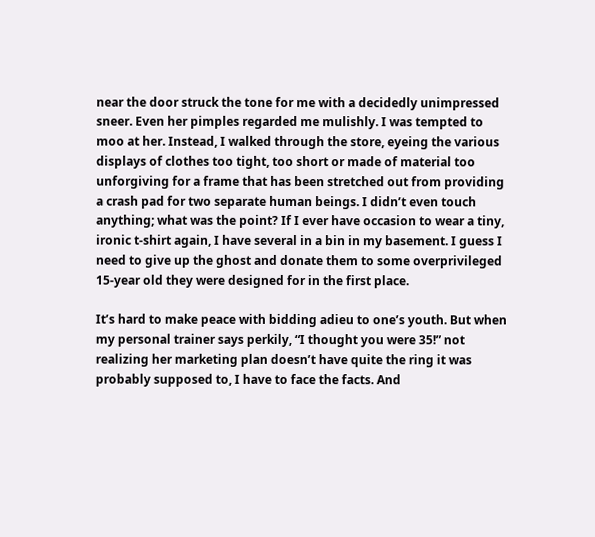near the door struck the tone for me with a decidedly unimpressed sneer. Even her pimples regarded me mulishly. I was tempted to moo at her. Instead, I walked through the store, eyeing the various displays of clothes too tight, too short or made of material too unforgiving for a frame that has been stretched out from providing a crash pad for two separate human beings. I didn’t even touch anything; what was the point? If I ever have occasion to wear a tiny, ironic t-shirt again, I have several in a bin in my basement. I guess I need to give up the ghost and donate them to some overprivileged 15-year old they were designed for in the first place.

It’s hard to make peace with bidding adieu to one’s youth. But when my personal trainer says perkily, “I thought you were 35!” not realizing her marketing plan doesn’t have quite the ring it was probably supposed to, I have to face the facts. And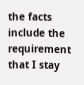the facts include the requirement that I stay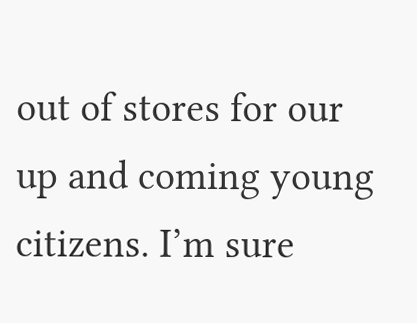out of stores for our up and coming young citizens. I’m sure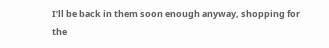I’ll be back in them soon enough anyway, shopping for the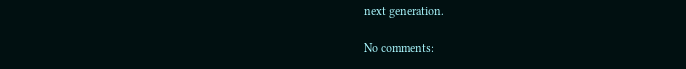next generation.

No comments: